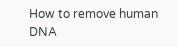How to remove human DNA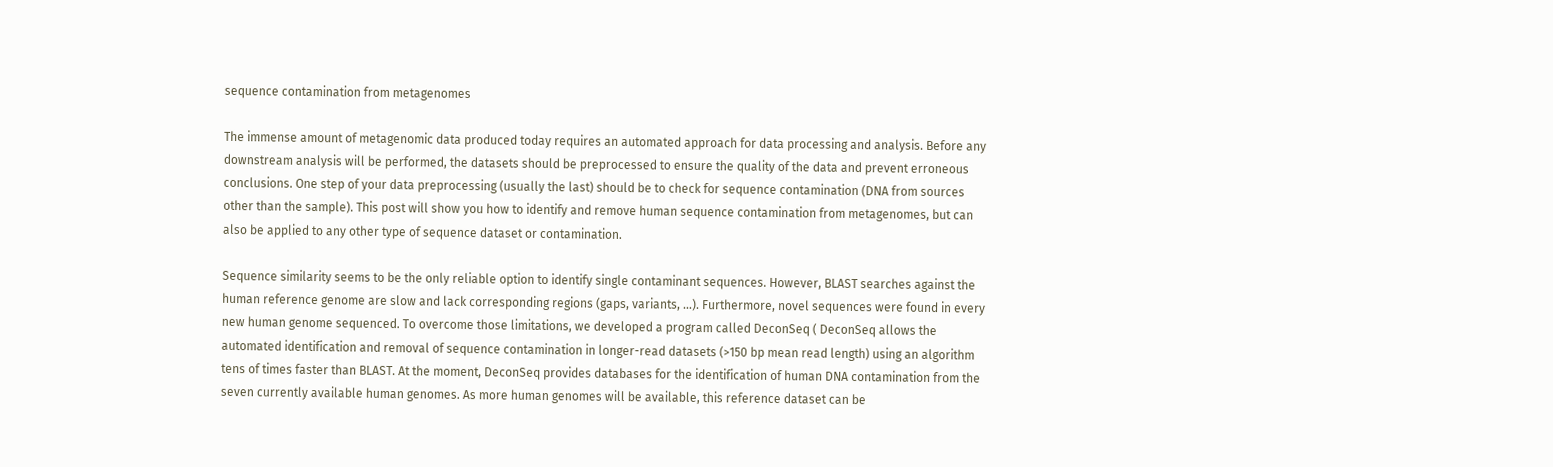sequence contamination from metagenomes

The immense amount of metagenomic data produced today requires an automated approach for data processing and analysis. Before any downstream analysis will be performed, the datasets should be preprocessed to ensure the quality of the data and prevent erroneous conclusions. One step of your data preprocessing (usually the last) should be to check for sequence contamination (DNA from sources other than the sample). This post will show you how to identify and remove human sequence contamination from metagenomes, but can also be applied to any other type of sequence dataset or contamination.

Sequence similarity seems to be the only reliable option to identify single contaminant sequences. However, BLAST searches against the human reference genome are slow and lack corresponding regions (gaps, variants, …). Furthermore, novel sequences were found in every new human genome sequenced. To overcome those limitations, we developed a program called DeconSeq ( DeconSeq allows the automated identification and removal of sequence contamination in longer-read datasets (>150 bp mean read length) using an algorithm tens of times faster than BLAST. At the moment, DeconSeq provides databases for the identification of human DNA contamination from the seven currently available human genomes. As more human genomes will be available, this reference dataset can be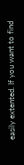easily extented. If you want to find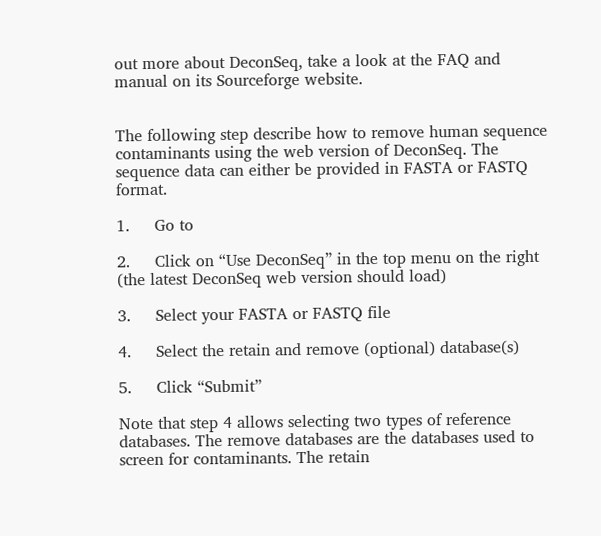out more about DeconSeq, take a look at the FAQ and manual on its Sourceforge website.


The following step describe how to remove human sequence contaminants using the web version of DeconSeq. The sequence data can either be provided in FASTA or FASTQ format.

1.     Go to

2.     Click on “Use DeconSeq” in the top menu on the right (the latest DeconSeq web version should load)

3.     Select your FASTA or FASTQ file

4.     Select the retain and remove (optional) database(s)

5.     Click “Submit”

Note that step 4 allows selecting two types of reference databases. The remove databases are the databases used to screen for contaminants. The retain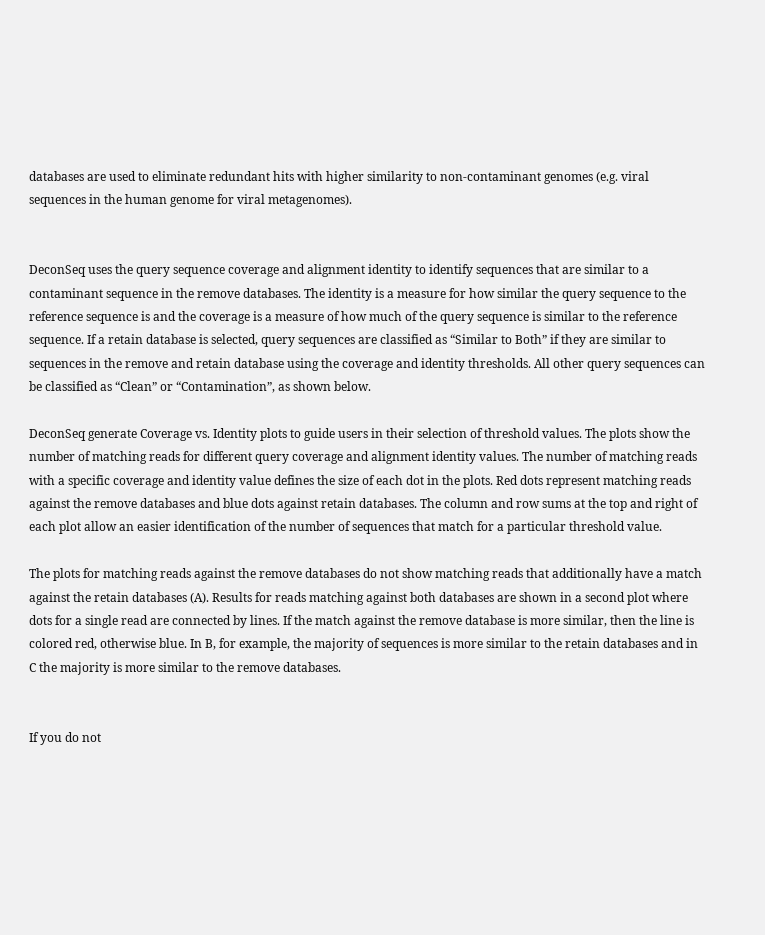databases are used to eliminate redundant hits with higher similarity to non-contaminant genomes (e.g. viral sequences in the human genome for viral metagenomes).


DeconSeq uses the query sequence coverage and alignment identity to identify sequences that are similar to a contaminant sequence in the remove databases. The identity is a measure for how similar the query sequence to the reference sequence is and the coverage is a measure of how much of the query sequence is similar to the reference sequence. If a retain database is selected, query sequences are classified as “Similar to Both” if they are similar to sequences in the remove and retain database using the coverage and identity thresholds. All other query sequences can be classified as “Clean” or “Contamination”, as shown below.

DeconSeq generate Coverage vs. Identity plots to guide users in their selection of threshold values. The plots show the number of matching reads for different query coverage and alignment identity values. The number of matching reads with a specific coverage and identity value defines the size of each dot in the plots. Red dots represent matching reads against the remove databases and blue dots against retain databases. The column and row sums at the top and right of each plot allow an easier identification of the number of sequences that match for a particular threshold value.

The plots for matching reads against the remove databases do not show matching reads that additionally have a match against the retain databases (A). Results for reads matching against both databases are shown in a second plot where dots for a single read are connected by lines. If the match against the remove database is more similar, then the line is colored red, otherwise blue. In B, for example, the majority of sequences is more similar to the retain databases and in C the majority is more similar to the remove databases.


If you do not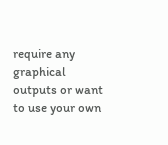require any graphical outputs or want to use your own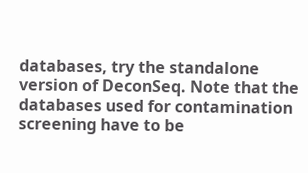databases, try the standalone version of DeconSeq. Note that the databases used for contamination screening have to be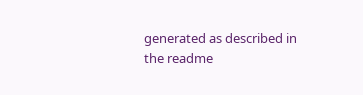generated as described in the readme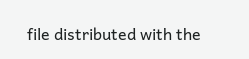file distributed with the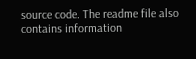source code. The readme file also contains information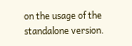on the usage of the standalone version.